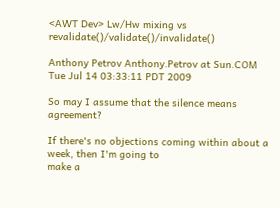<AWT Dev> Lw/Hw mixing vs revalidate()/validate()/invalidate()

Anthony Petrov Anthony.Petrov at Sun.COM
Tue Jul 14 03:33:11 PDT 2009

So may I assume that the silence means agreement?

If there's no objections coming within about a week, then I'm going to
make a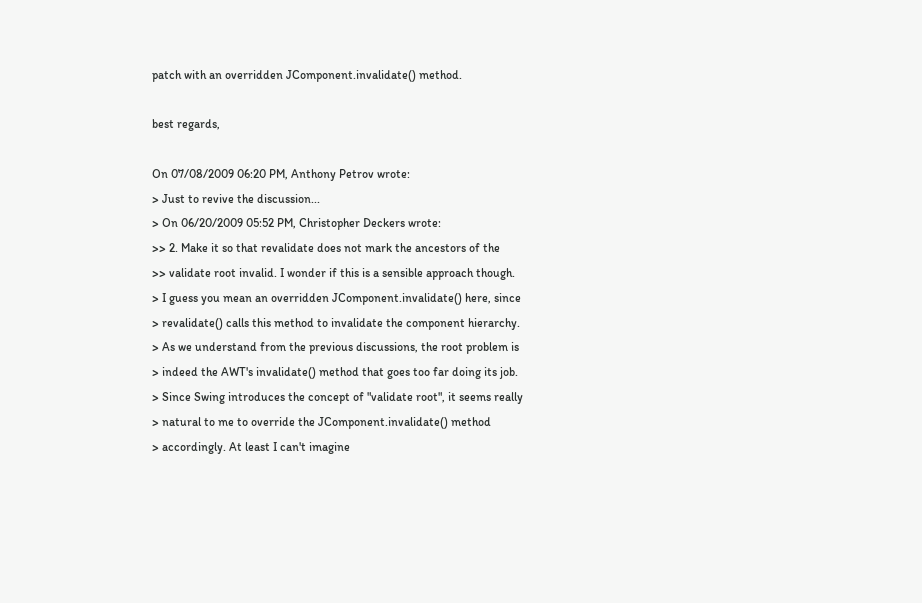patch with an overridden JComponent.invalidate() method.

best regards,

On 07/08/2009 06:20 PM, Anthony Petrov wrote:
> Just to revive the discussion...
> On 06/20/2009 05:52 PM, Christopher Deckers wrote:
>> 2. Make it so that revalidate does not mark the ancestors of the
>> validate root invalid. I wonder if this is a sensible approach though.
> I guess you mean an overridden JComponent.invalidate() here, since
> revalidate() calls this method to invalidate the component hierarchy.
> As we understand from the previous discussions, the root problem is
> indeed the AWT's invalidate() method that goes too far doing its job.
> Since Swing introduces the concept of "validate root", it seems really
> natural to me to override the JComponent.invalidate() method
> accordingly. At least I can't imagine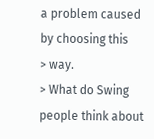a problem caused by choosing this
> way.
> What do Swing people think about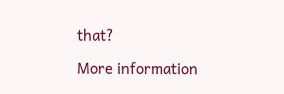that?

More information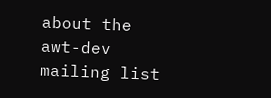about the awt-dev mailing list